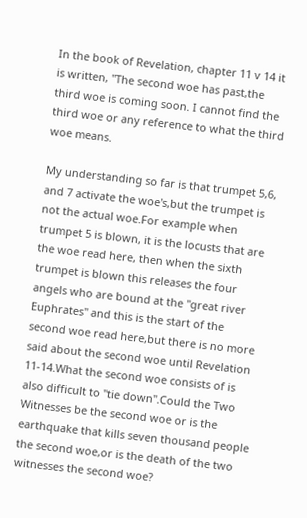In the book of Revelation, chapter 11 v 14 it is written, "The second woe has past,the third woe is coming soon. I cannot find the third woe or any reference to what the third woe means.

My understanding so far is that trumpet 5,6, and 7 activate the woe's,but the trumpet is not the actual woe.For example when trumpet 5 is blown, it is the locusts that are the woe read here, then when the sixth trumpet is blown this releases the four angels who are bound at the "great river Euphrates" and this is the start of the second woe read here,but there is no more said about the second woe until Revelation 11-14.What the second woe consists of is also difficult to "tie down".Could the Two Witnesses be the second woe or is the earthquake that kills seven thousand people the second woe,or is the death of the two witnesses the second woe?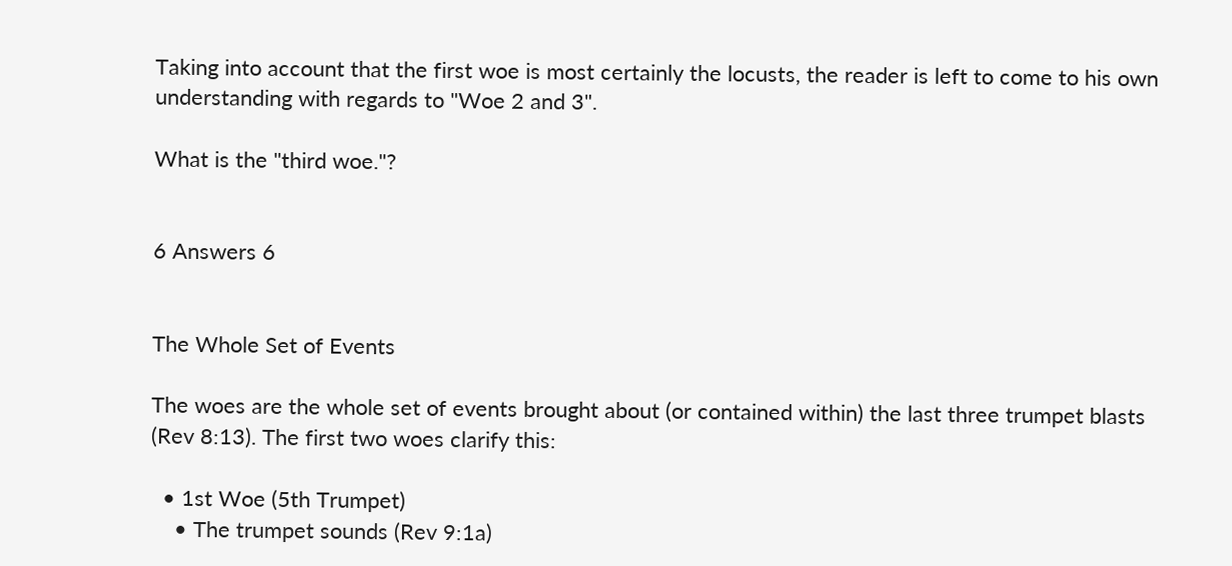Taking into account that the first woe is most certainly the locusts, the reader is left to come to his own understanding with regards to "Woe 2 and 3".

What is the "third woe."?


6 Answers 6


The Whole Set of Events

The woes are the whole set of events brought about (or contained within) the last three trumpet blasts (Rev 8:13). The first two woes clarify this:

  • 1st Woe (5th Trumpet)
    • The trumpet sounds (Rev 9:1a)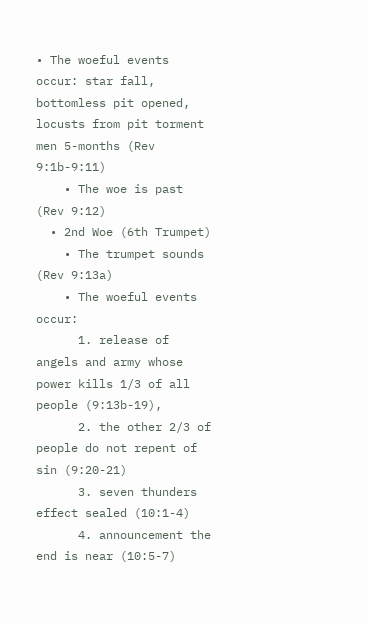• The woeful events occur: star fall, bottomless pit opened, locusts from pit torment men 5-months (Rev 9:1b-9:11)
    • The woe is past (Rev 9:12)
  • 2nd Woe (6th Trumpet)
    • The trumpet sounds (Rev 9:13a)
    • The woeful events occur:
      1. release of angels and army whose power kills 1/3 of all people (9:13b-19),
      2. the other 2/3 of people do not repent of sin (9:20-21)
      3. seven thunders effect sealed (10:1-4)
      4. announcement the end is near (10:5-7)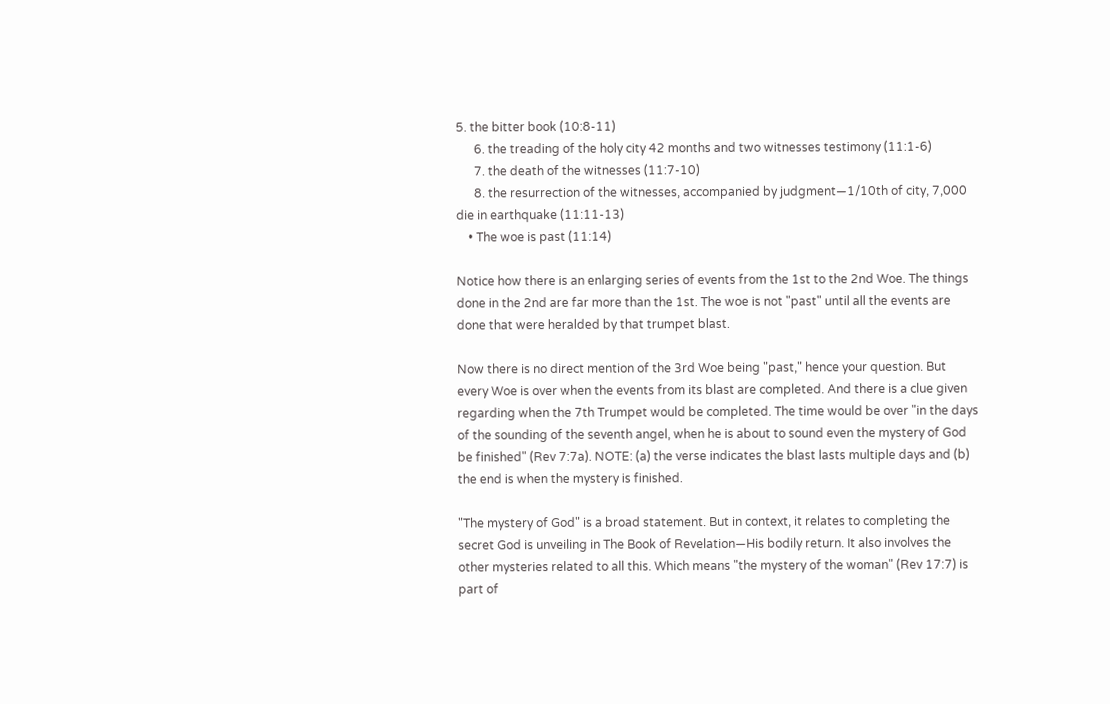5. the bitter book (10:8-11)
      6. the treading of the holy city 42 months and two witnesses testimony (11:1-6)
      7. the death of the witnesses (11:7-10)
      8. the resurrection of the witnesses, accompanied by judgment—1/10th of city, 7,000 die in earthquake (11:11-13)
    • The woe is past (11:14)

Notice how there is an enlarging series of events from the 1st to the 2nd Woe. The things done in the 2nd are far more than the 1st. The woe is not "past" until all the events are done that were heralded by that trumpet blast.

Now there is no direct mention of the 3rd Woe being "past," hence your question. But every Woe is over when the events from its blast are completed. And there is a clue given regarding when the 7th Trumpet would be completed. The time would be over "in the days of the sounding of the seventh angel, when he is about to sound even the mystery of God be finished" (Rev 7:7a). NOTE: (a) the verse indicates the blast lasts multiple days and (b) the end is when the mystery is finished.

"The mystery of God" is a broad statement. But in context, it relates to completing the secret God is unveiling in The Book of Revelation—His bodily return. It also involves the other mysteries related to all this. Which means "the mystery of the woman" (Rev 17:7) is part of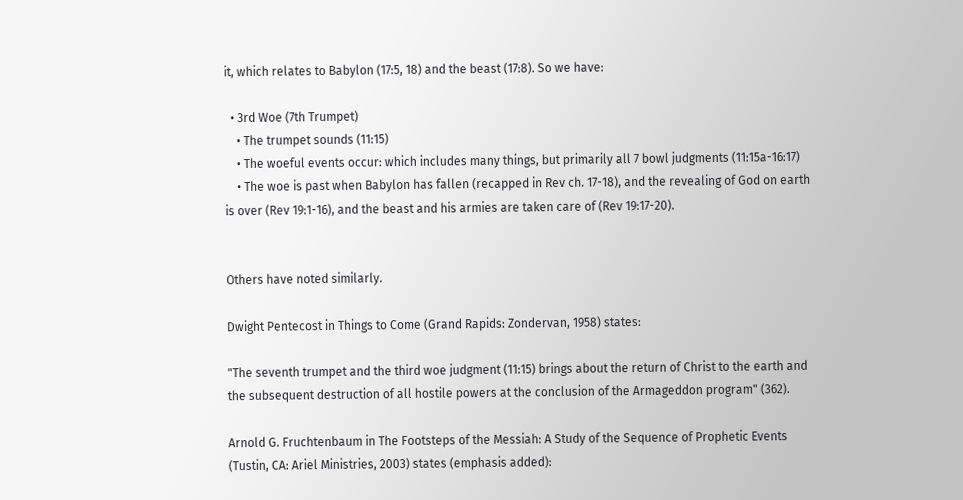it, which relates to Babylon (17:5, 18) and the beast (17:8). So we have:

  • 3rd Woe (7th Trumpet)
    • The trumpet sounds (11:15)
    • The woeful events occur: which includes many things, but primarily all 7 bowl judgments (11:15a-16:17)
    • The woe is past when Babylon has fallen (recapped in Rev ch. 17-18), and the revealing of God on earth is over (Rev 19:1-16), and the beast and his armies are taken care of (Rev 19:17-20).


Others have noted similarly.

Dwight Pentecost in Things to Come (Grand Rapids: Zondervan, 1958) states:

"The seventh trumpet and the third woe judgment (11:15) brings about the return of Christ to the earth and the subsequent destruction of all hostile powers at the conclusion of the Armageddon program" (362).

Arnold G. Fruchtenbaum in The Footsteps of the Messiah: A Study of the Sequence of Prophetic Events (Tustin, CA: Ariel Ministries, 2003) states (emphasis added):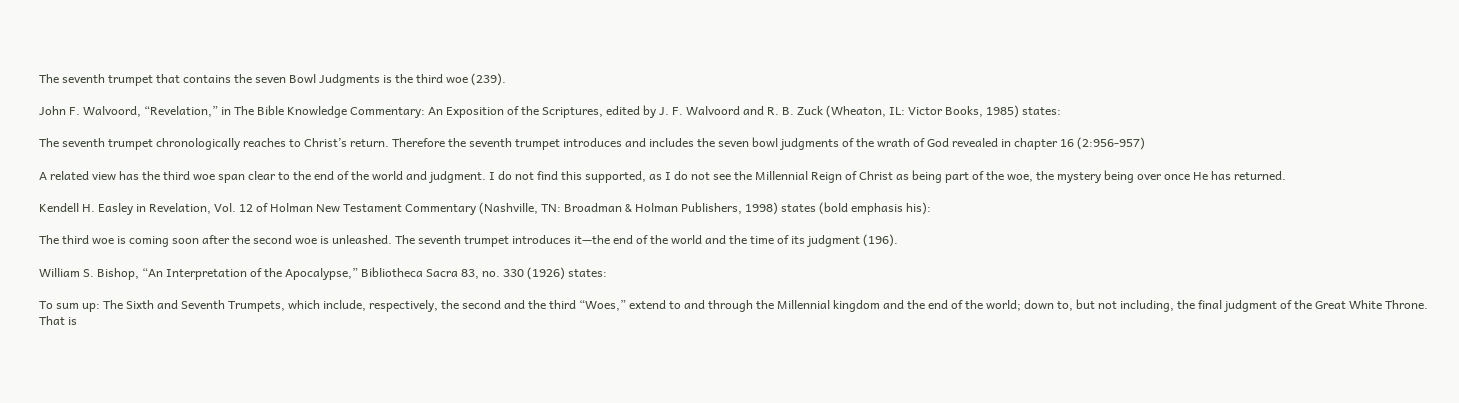The seventh trumpet that contains the seven Bowl Judgments is the third woe (239).

John F. Walvoord, “Revelation,” in The Bible Knowledge Commentary: An Exposition of the Scriptures, edited by J. F. Walvoord and R. B. Zuck (Wheaton, IL: Victor Books, 1985) states:

The seventh trumpet chronologically reaches to Christ’s return. Therefore the seventh trumpet introduces and includes the seven bowl judgments of the wrath of God revealed in chapter 16 (2:956-957)

A related view has the third woe span clear to the end of the world and judgment. I do not find this supported, as I do not see the Millennial Reign of Christ as being part of the woe, the mystery being over once He has returned.

Kendell H. Easley in Revelation, Vol. 12 of Holman New Testament Commentary (Nashville, TN: Broadman & Holman Publishers, 1998) states (bold emphasis his):

The third woe is coming soon after the second woe is unleashed. The seventh trumpet introduces it—the end of the world and the time of its judgment (196).

William S. Bishop, “An Interpretation of the Apocalypse,” Bibliotheca Sacra 83, no. 330 (1926) states:

To sum up: The Sixth and Seventh Trumpets, which include, respectively, the second and the third “Woes,” extend to and through the Millennial kingdom and the end of the world; down to, but not including, the final judgment of the Great White Throne. That is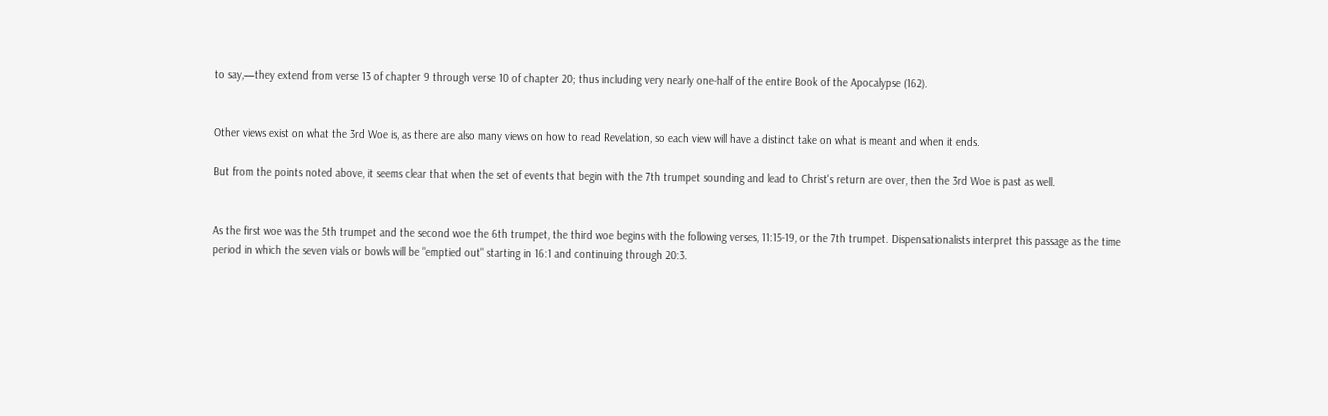to say,—they extend from verse 13 of chapter 9 through verse 10 of chapter 20; thus including very nearly one-half of the entire Book of the Apocalypse (162).


Other views exist on what the 3rd Woe is, as there are also many views on how to read Revelation, so each view will have a distinct take on what is meant and when it ends.

But from the points noted above, it seems clear that when the set of events that begin with the 7th trumpet sounding and lead to Christ's return are over, then the 3rd Woe is past as well.


As the first woe was the 5th trumpet and the second woe the 6th trumpet, the third woe begins with the following verses, 11:15-19, or the 7th trumpet. Dispensationalists interpret this passage as the time period in which the seven vials or bowls will be "emptied out" starting in 16:1 and continuing through 20:3.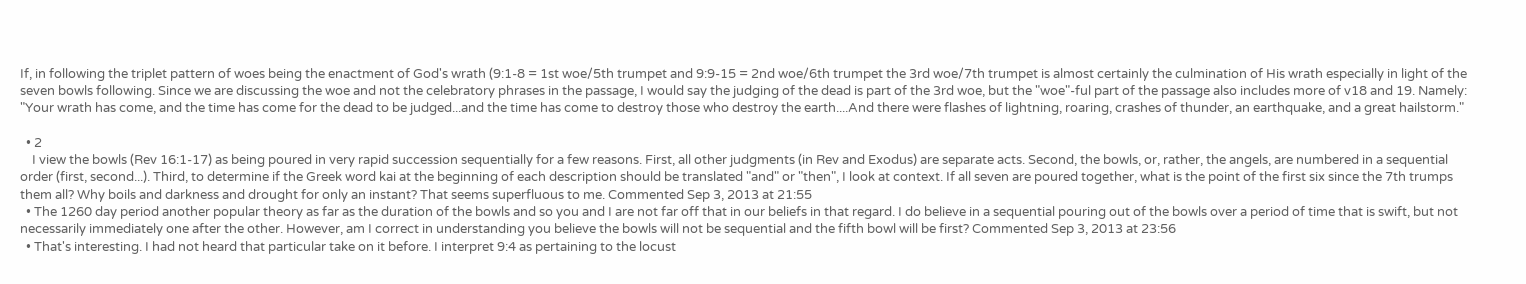If, in following the triplet pattern of woes being the enactment of God's wrath (9:1-8 = 1st woe/5th trumpet and 9:9-15 = 2nd woe/6th trumpet the 3rd woe/7th trumpet is almost certainly the culmination of His wrath especially in light of the seven bowls following. Since we are discussing the woe and not the celebratory phrases in the passage, I would say the judging of the dead is part of the 3rd woe, but the "woe"-ful part of the passage also includes more of v18 and 19. Namely: "Your wrath has come, and the time has come for the dead to be judged...and the time has come to destroy those who destroy the earth....And there were flashes of lightning, roaring, crashes of thunder, an earthquake, and a great hailstorm."

  • 2
    I view the bowls (Rev 16:1-17) as being poured in very rapid succession sequentially for a few reasons. First, all other judgments (in Rev and Exodus) are separate acts. Second, the bowls, or, rather, the angels, are numbered in a sequential order (first, second...). Third, to determine if the Greek word kai at the beginning of each description should be translated "and" or "then", I look at context. If all seven are poured together, what is the point of the first six since the 7th trumps them all? Why boils and darkness and drought for only an instant? That seems superfluous to me. Commented Sep 3, 2013 at 21:55
  • The 1260 day period another popular theory as far as the duration of the bowls and so you and I are not far off that in our beliefs in that regard. I do believe in a sequential pouring out of the bowls over a period of time that is swift, but not necessarily immediately one after the other. However, am I correct in understanding you believe the bowls will not be sequential and the fifth bowl will be first? Commented Sep 3, 2013 at 23:56
  • That's interesting. I had not heard that particular take on it before. I interpret 9:4 as pertaining to the locust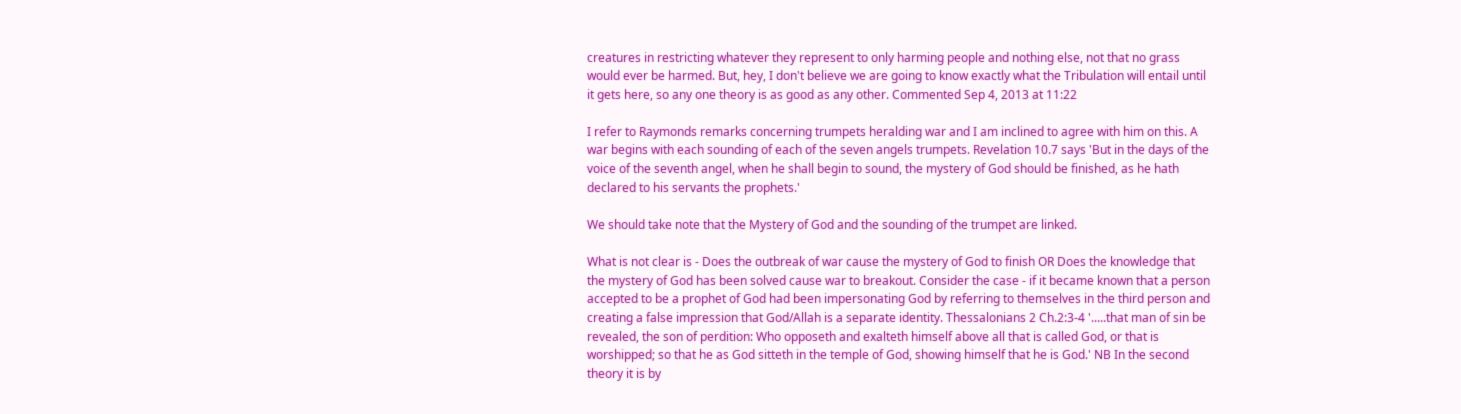creatures in restricting whatever they represent to only harming people and nothing else, not that no grass would ever be harmed. But, hey, I don't believe we are going to know exactly what the Tribulation will entail until it gets here, so any one theory is as good as any other. Commented Sep 4, 2013 at 11:22

I refer to Raymonds remarks concerning trumpets heralding war and I am inclined to agree with him on this. A war begins with each sounding of each of the seven angels trumpets. Revelation 10.7 says 'But in the days of the voice of the seventh angel, when he shall begin to sound, the mystery of God should be finished, as he hath declared to his servants the prophets.'

We should take note that the Mystery of God and the sounding of the trumpet are linked.

What is not clear is - Does the outbreak of war cause the mystery of God to finish OR Does the knowledge that the mystery of God has been solved cause war to breakout. Consider the case - if it became known that a person accepted to be a prophet of God had been impersonating God by referring to themselves in the third person and creating a false impression that God/Allah is a separate identity. Thessalonians 2 Ch.2:3-4 '.....that man of sin be revealed, the son of perdition: Who opposeth and exalteth himself above all that is called God, or that is worshipped; so that he as God sitteth in the temple of God, showing himself that he is God.' NB In the second theory it is by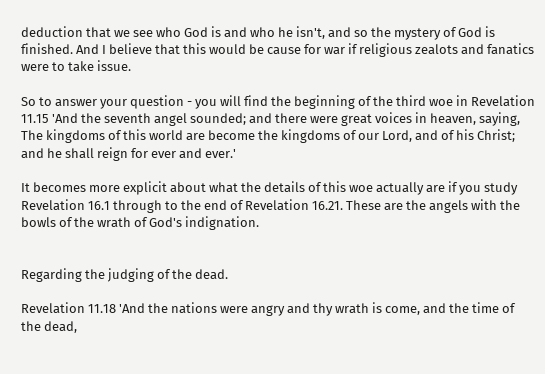deduction that we see who God is and who he isn't, and so the mystery of God is finished. And I believe that this would be cause for war if religious zealots and fanatics were to take issue.

So to answer your question - you will find the beginning of the third woe in Revelation 11.15 'And the seventh angel sounded; and there were great voices in heaven, saying, The kingdoms of this world are become the kingdoms of our Lord, and of his Christ; and he shall reign for ever and ever.'

It becomes more explicit about what the details of this woe actually are if you study Revelation 16.1 through to the end of Revelation 16.21. These are the angels with the bowls of the wrath of God's indignation.


Regarding the judging of the dead.

Revelation 11.18 'And the nations were angry and thy wrath is come, and the time of the dead,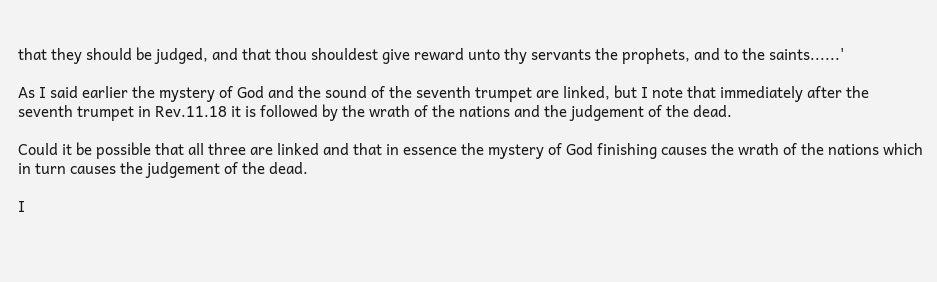that they should be judged, and that thou shouldest give reward unto thy servants the prophets, and to the saints......'

As I said earlier the mystery of God and the sound of the seventh trumpet are linked, but I note that immediately after the seventh trumpet in Rev.11.18 it is followed by the wrath of the nations and the judgement of the dead.

Could it be possible that all three are linked and that in essence the mystery of God finishing causes the wrath of the nations which in turn causes the judgement of the dead.

I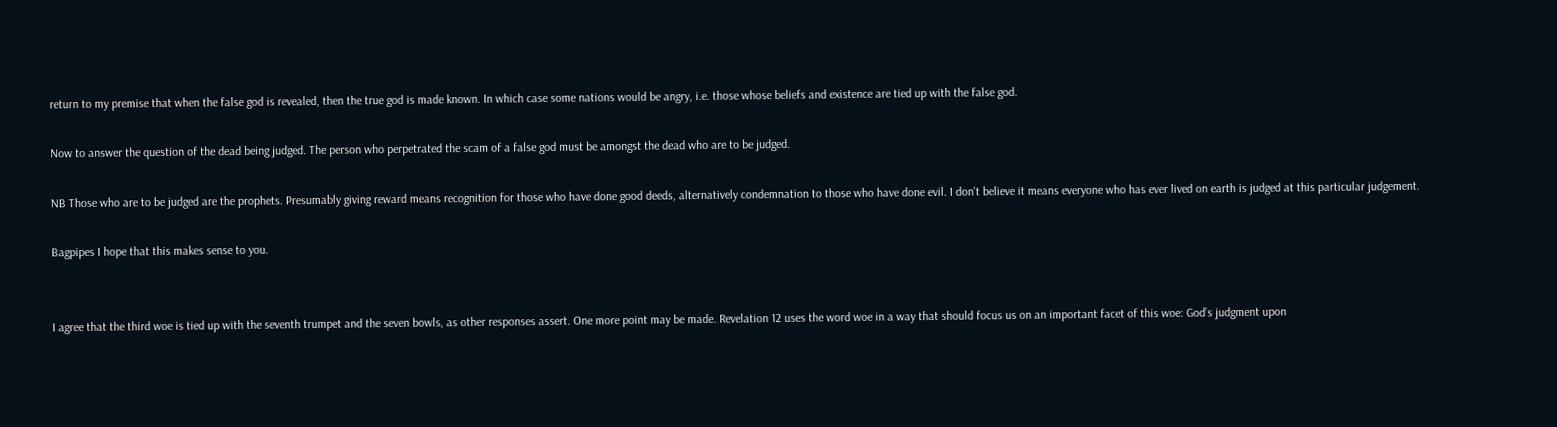return to my premise that when the false god is revealed, then the true god is made known. In which case some nations would be angry, i.e. those whose beliefs and existence are tied up with the false god.

Now to answer the question of the dead being judged. The person who perpetrated the scam of a false god must be amongst the dead who are to be judged.

NB Those who are to be judged are the prophets. Presumably giving reward means recognition for those who have done good deeds, alternatively condemnation to those who have done evil. I don't believe it means everyone who has ever lived on earth is judged at this particular judgement.

Bagpipes I hope that this makes sense to you.


I agree that the third woe is tied up with the seventh trumpet and the seven bowls, as other responses assert. One more point may be made. Revelation 12 uses the word woe in a way that should focus us on an important facet of this woe: God’s judgment upon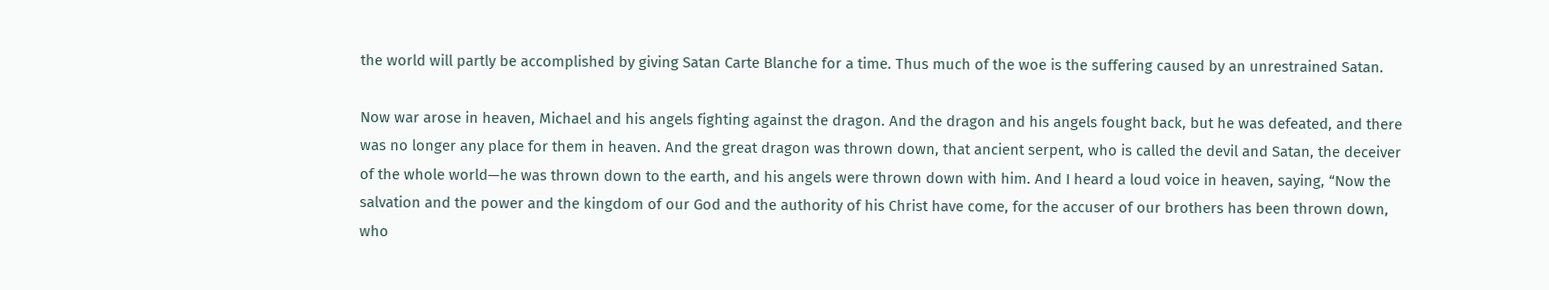the world will partly be accomplished by giving Satan Carte Blanche for a time. Thus much of the woe is the suffering caused by an unrestrained Satan.

Now war arose in heaven, Michael and his angels fighting against the dragon. And the dragon and his angels fought back, but he was defeated, and there was no longer any place for them in heaven. And the great dragon was thrown down, that ancient serpent, who is called the devil and Satan, the deceiver of the whole world—he was thrown down to the earth, and his angels were thrown down with him. And I heard a loud voice in heaven, saying, “Now the salvation and the power and the kingdom of our God and the authority of his Christ have come, for the accuser of our brothers has been thrown down, who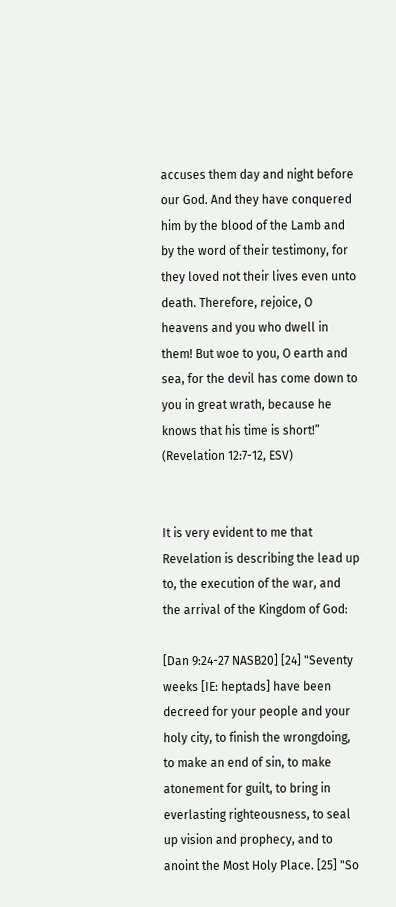accuses them day and night before our God. And they have conquered him by the blood of the Lamb and by the word of their testimony, for they loved not their lives even unto death. Therefore, rejoice, O heavens and you who dwell in them! But woe to you, O earth and sea, for the devil has come down to you in great wrath, because he knows that his time is short!” (Revelation 12:7-12, ESV)


It is very evident to me that Revelation is describing the lead up to, the execution of the war, and the arrival of the Kingdom of God:

[Dan 9:24-27 NASB20] [24] "Seventy weeks [IE: heptads] have been decreed for your people and your holy city, to finish the wrongdoing, to make an end of sin, to make atonement for guilt, to bring in everlasting righteousness, to seal up vision and prophecy, and to anoint the Most Holy Place. [25] "So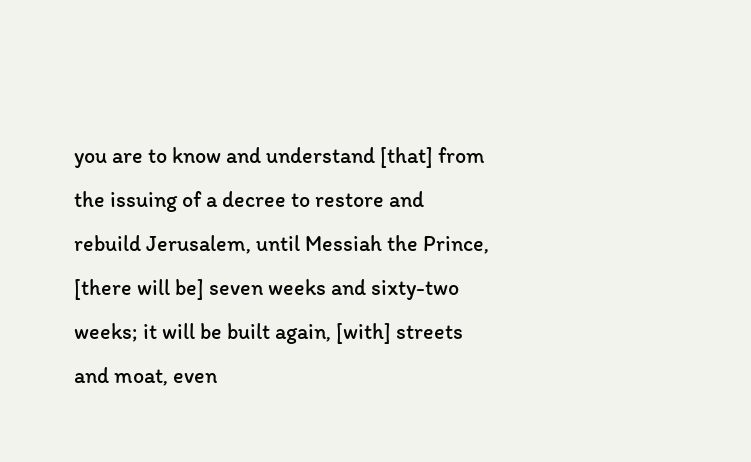you are to know and understand [that] from the issuing of a decree to restore and rebuild Jerusalem, until Messiah the Prince, [there will be] seven weeks and sixty-two weeks; it will be built again, [with] streets and moat, even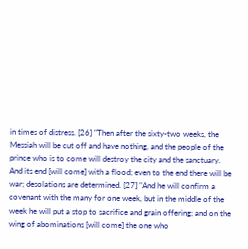in times of distress. [26] "Then after the sixty-two weeks, the Messiah will be cut off and have nothing, and the people of the prince who is to come will destroy the city and the sanctuary. And its end [will come] with a flood; even to the end there will be war; desolations are determined. [27] "And he will confirm a covenant with the many for one week, but in the middle of the week he will put a stop to sacrifice and grain offering; and on the wing of abominations [will come] the one who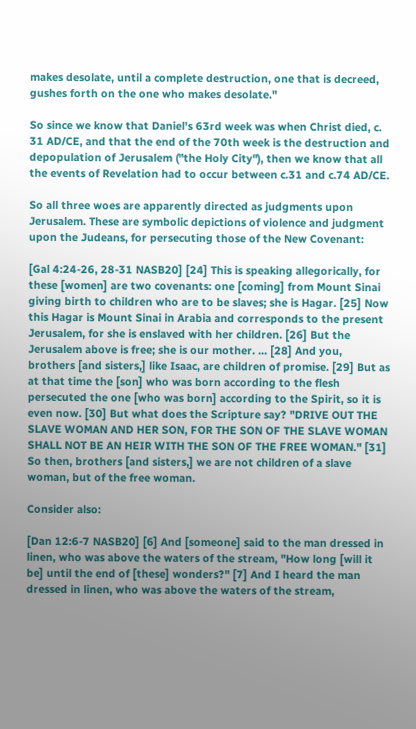makes desolate, until a complete destruction, one that is decreed, gushes forth on the one who makes desolate."

So since we know that Daniel's 63rd week was when Christ died, c. 31 AD/CE, and that the end of the 70th week is the destruction and depopulation of Jerusalem ("the Holy City"), then we know that all the events of Revelation had to occur between c.31 and c.74 AD/CE.

So all three woes are apparently directed as judgments upon Jerusalem. These are symbolic depictions of violence and judgment upon the Judeans, for persecuting those of the New Covenant:

[Gal 4:24-26, 28-31 NASB20] [24] This is speaking allegorically, for these [women] are two covenants: one [coming] from Mount Sinai giving birth to children who are to be slaves; she is Hagar. [25] Now this Hagar is Mount Sinai in Arabia and corresponds to the present Jerusalem, for she is enslaved with her children. [26] But the Jerusalem above is free; she is our mother. ... [28] And you, brothers [and sisters,] like Isaac, are children of promise. [29] But as at that time the [son] who was born according to the flesh persecuted the one [who was born] according to the Spirit, so it is even now. [30] But what does the Scripture say? "DRIVE OUT THE SLAVE WOMAN AND HER SON, FOR THE SON OF THE SLAVE WOMAN SHALL NOT BE AN HEIR WITH THE SON OF THE FREE WOMAN." [31] So then, brothers [and sisters,] we are not children of a slave woman, but of the free woman.

Consider also:

[Dan 12:6-7 NASB20] [6] And [someone] said to the man dressed in linen, who was above the waters of the stream, "How long [will it be] until the end of [these] wonders?" [7] And I heard the man dressed in linen, who was above the waters of the stream,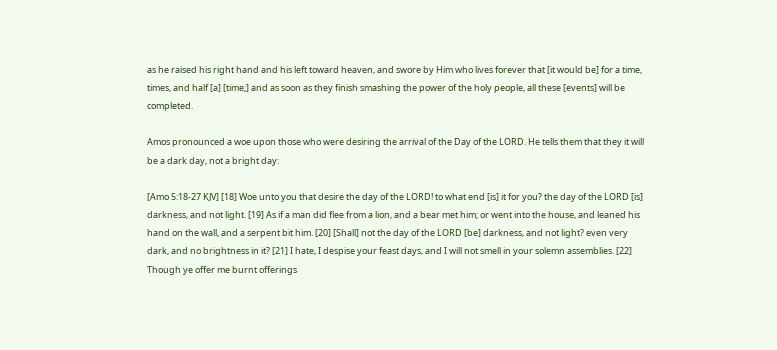as he raised his right hand and his left toward heaven, and swore by Him who lives forever that [it would be] for a time, times, and half [a] [time;] and as soon as they finish smashing the power of the holy people, all these [events] will be completed.

Amos pronounced a woe upon those who were desiring the arrival of the Day of the LORD. He tells them that they it will be a dark day, not a bright day:

[Amo 5:18-27 KJV] [18] Woe unto you that desire the day of the LORD! to what end [is] it for you? the day of the LORD [is] darkness, and not light. [19] As if a man did flee from a lion, and a bear met him; or went into the house, and leaned his hand on the wall, and a serpent bit him. [20] [Shall] not the day of the LORD [be] darkness, and not light? even very dark, and no brightness in it? [21] I hate, I despise your feast days, and I will not smell in your solemn assemblies. [22] Though ye offer me burnt offerings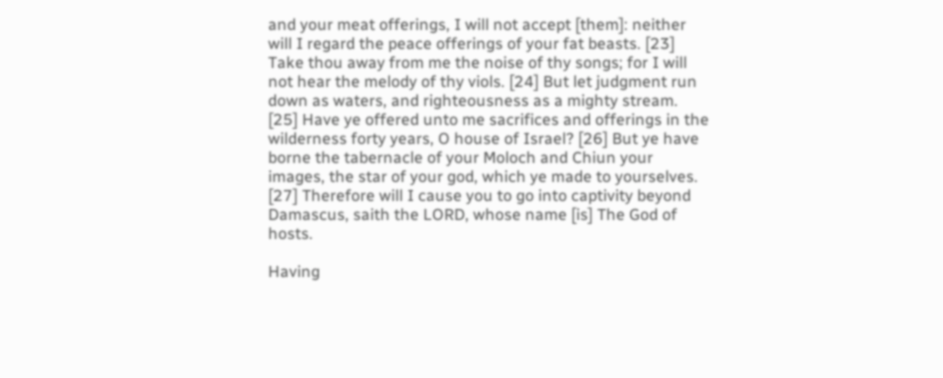and your meat offerings, I will not accept [them]: neither will I regard the peace offerings of your fat beasts. [23] Take thou away from me the noise of thy songs; for I will not hear the melody of thy viols. [24] But let judgment run down as waters, and righteousness as a mighty stream. [25] Have ye offered unto me sacrifices and offerings in the wilderness forty years, O house of Israel? [26] But ye have borne the tabernacle of your Moloch and Chiun your images, the star of your god, which ye made to yourselves. [27] Therefore will I cause you to go into captivity beyond Damascus, saith the LORD, whose name [is] The God of hosts.

Having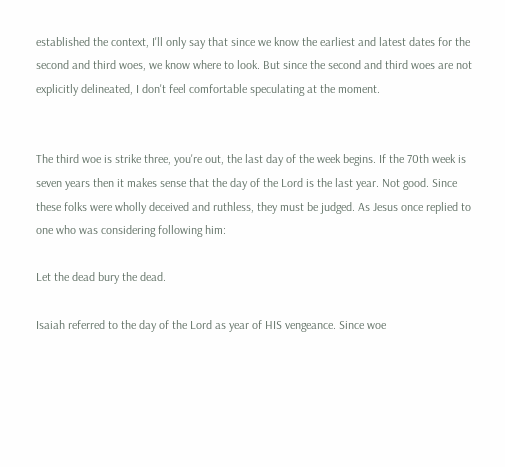established the context, I'll only say that since we know the earliest and latest dates for the second and third woes, we know where to look. But since the second and third woes are not explicitly delineated, I don't feel comfortable speculating at the moment.


The third woe is strike three, you're out, the last day of the week begins. If the 70th week is seven years then it makes sense that the day of the Lord is the last year. Not good. Since these folks were wholly deceived and ruthless, they must be judged. As Jesus once replied to one who was considering following him:

Let the dead bury the dead.

Isaiah referred to the day of the Lord as year of HIS vengeance. Since woe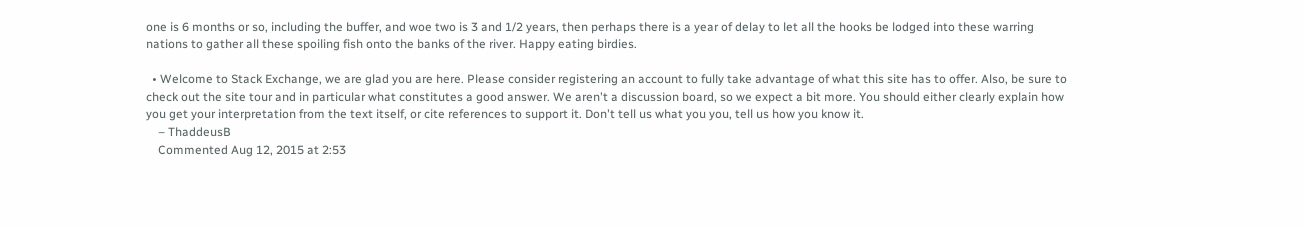one is 6 months or so, including the buffer, and woe two is 3 and 1/2 years, then perhaps there is a year of delay to let all the hooks be lodged into these warring nations to gather all these spoiling fish onto the banks of the river. Happy eating birdies.

  • Welcome to Stack Exchange, we are glad you are here. Please consider registering an account to fully take advantage of what this site has to offer. Also, be sure to check out the site tour and in particular what constitutes a good answer. We aren't a discussion board, so we expect a bit more. You should either clearly explain how you get your interpretation from the text itself, or cite references to support it. Don't tell us what you you, tell us how you know it.
    – ThaddeusB
    Commented Aug 12, 2015 at 2:53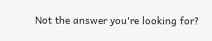Not the answer you're looking for?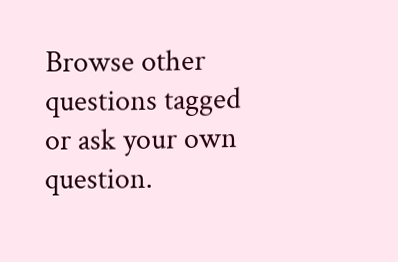Browse other questions tagged or ask your own question.